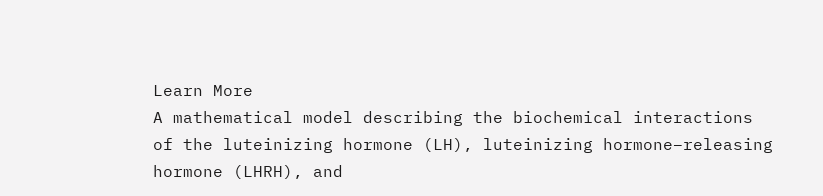Learn More
A mathematical model describing the biochemical interactions of the luteinizing hormone (LH), luteinizing hormone–releasing hormone (LHRH), and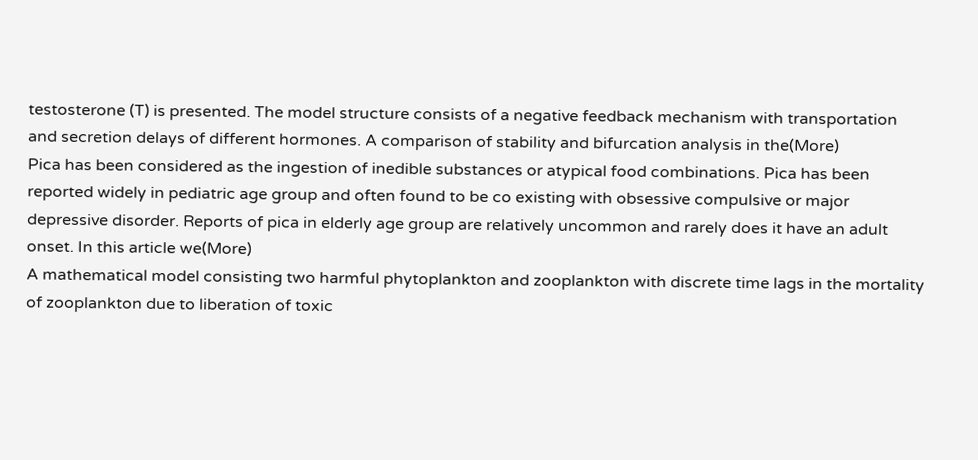testosterone (T) is presented. The model structure consists of a negative feedback mechanism with transportation and secretion delays of different hormones. A comparison of stability and bifurcation analysis in the(More)
Pica has been considered as the ingestion of inedible substances or atypical food combinations. Pica has been reported widely in pediatric age group and often found to be co existing with obsessive compulsive or major depressive disorder. Reports of pica in elderly age group are relatively uncommon and rarely does it have an adult onset. In this article we(More)
A mathematical model consisting two harmful phytoplankton and zooplankton with discrete time lags in the mortality of zooplankton due to liberation of toxic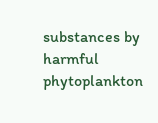substances by harmful phytoplankton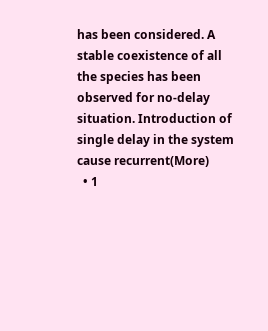has been considered. A stable coexistence of all the species has been observed for no-delay situation. Introduction of single delay in the system cause recurrent(More)
  • 1